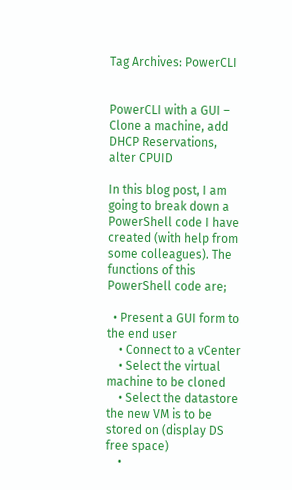Tag Archives: PowerCLI


PowerCLI with a GUI – Clone a machine, add DHCP Reservations, alter CPUID

In this blog post, I am going to break down a PowerShell code I have created (with help from some colleagues). The functions of this PowerShell code are;

  • Present a GUI form to the end user
    • Connect to a vCenter
    • Select the virtual machine to be cloned
    • Select the datastore the new VM is to be stored on (display DS free space)
    •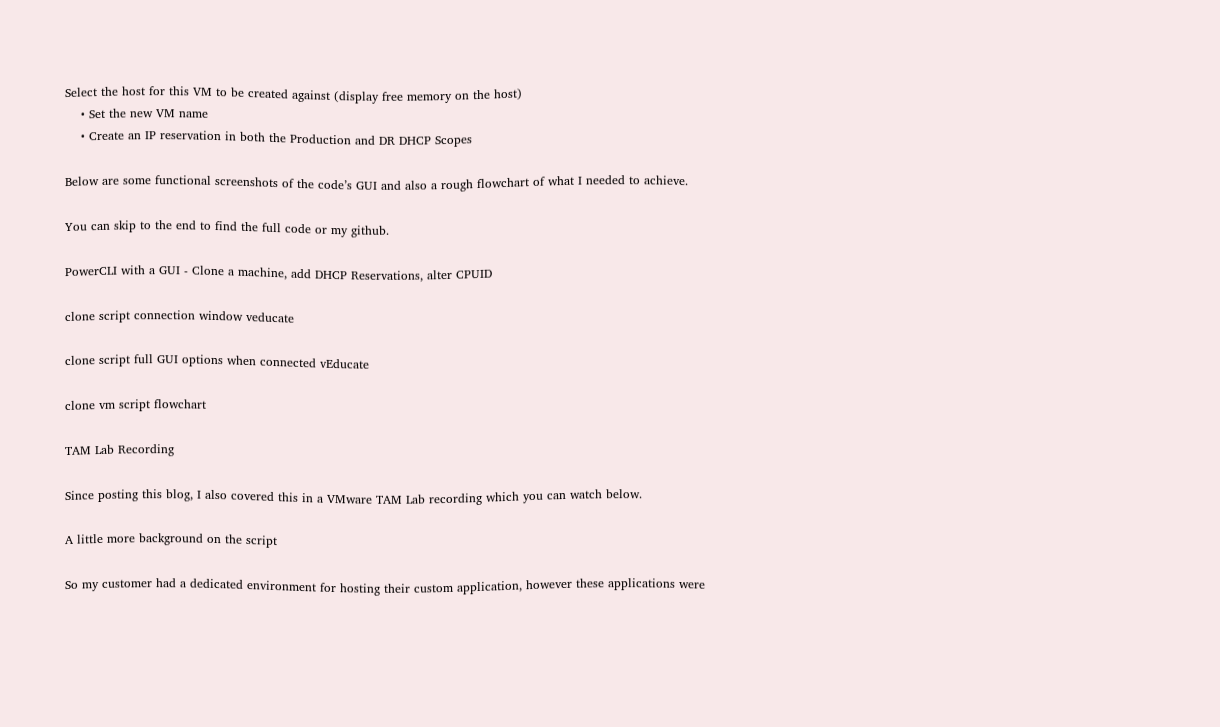Select the host for this VM to be created against (display free memory on the host)
    • Set the new VM name
    • Create an IP reservation in both the Production and DR DHCP Scopes

Below are some functional screenshots of the code’s GUI and also a rough flowchart of what I needed to achieve.

You can skip to the end to find the full code or my github.

PowerCLI with a GUI - Clone a machine, add DHCP Reservations, alter CPUID

clone script connection window veducate

clone script full GUI options when connected vEducate

clone vm script flowchart

TAM Lab Recording

Since posting this blog, I also covered this in a VMware TAM Lab recording which you can watch below.

A little more background on the script

So my customer had a dedicated environment for hosting their custom application, however these applications were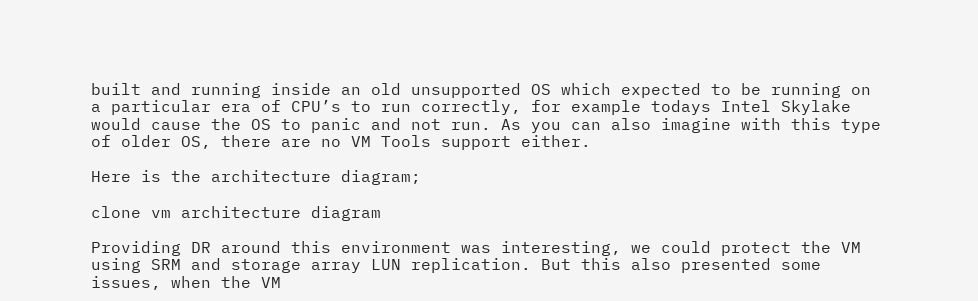built and running inside an old unsupported OS which expected to be running on a particular era of CPU’s to run correctly, for example todays Intel Skylake would cause the OS to panic and not run. As you can also imagine with this type of older OS, there are no VM Tools support either.

Here is the architecture diagram;

clone vm architecture diagram

Providing DR around this environment was interesting, we could protect the VM using SRM and storage array LUN replication. But this also presented some issues, when the VM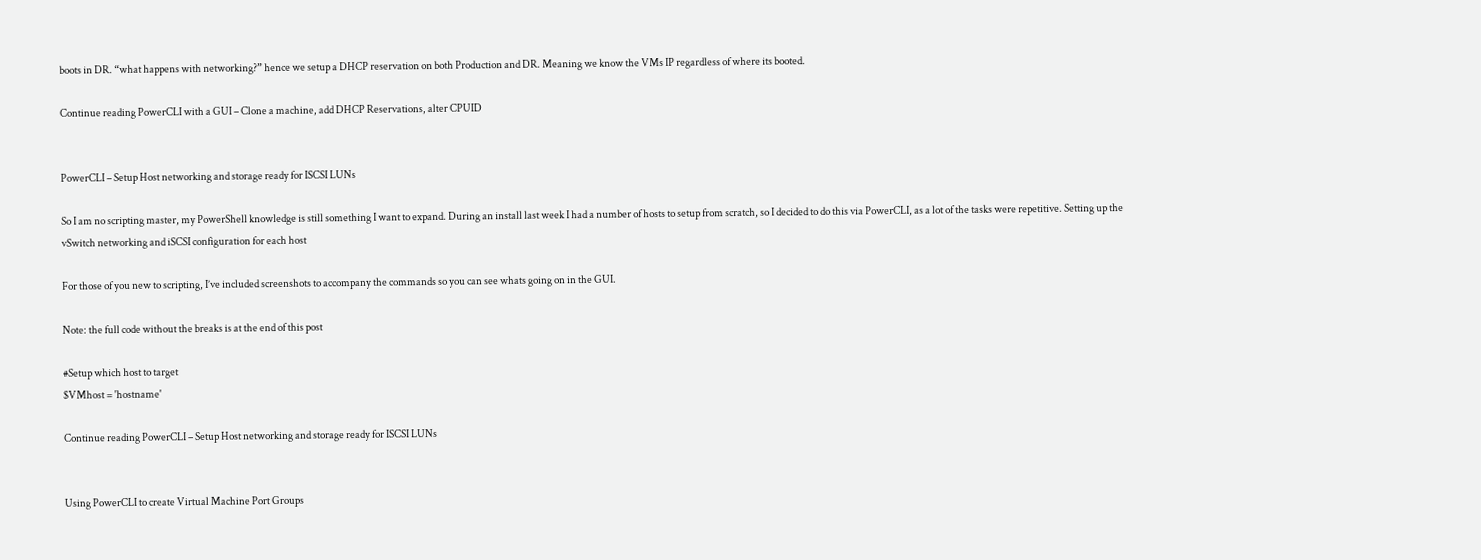boots in DR. “what happens with networking?” hence we setup a DHCP reservation on both Production and DR. Meaning we know the VMs IP regardless of where its booted.

Continue reading PowerCLI with a GUI – Clone a machine, add DHCP Reservations, alter CPUID


PowerCLI – Setup Host networking and storage ready for ISCSI LUNs

So I am no scripting master, my PowerShell knowledge is still something I want to expand. During an install last week I had a number of hosts to setup from scratch, so I decided to do this via PowerCLI, as a lot of the tasks were repetitive. Setting up the vSwitch networking and iSCSI configuration for each host

For those of you new to scripting, I’ve included screenshots to accompany the commands so you can see whats going on in the GUI.

Note: the full code without the breaks is at the end of this post

#Setup which host to target
$VMhost = 'hostname'

Continue reading PowerCLI – Setup Host networking and storage ready for ISCSI LUNs


Using PowerCLI to create Virtual Machine Port Groups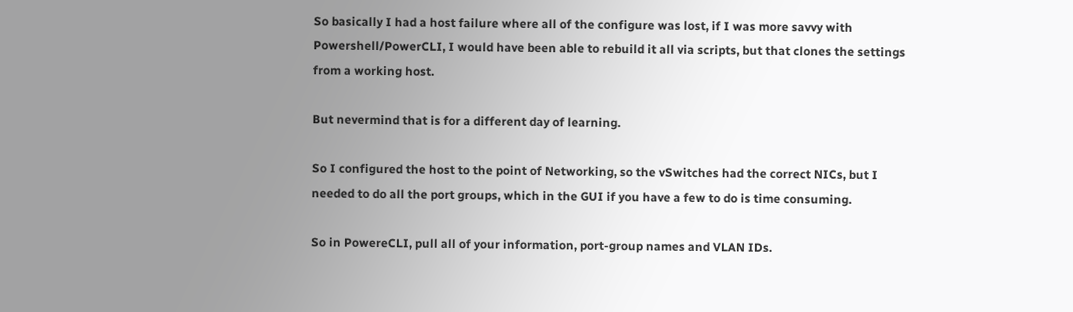So basically I had a host failure where all of the configure was lost, if I was more savvy with Powershell/PowerCLI, I would have been able to rebuild it all via scripts, but that clones the settings from a working host.

But nevermind that is for a different day of learning.

So I configured the host to the point of Networking, so the vSwitches had the correct NICs, but I needed to do all the port groups, which in the GUI if you have a few to do is time consuming.

So in PowereCLI, pull all of your information, port-group names and VLAN IDs.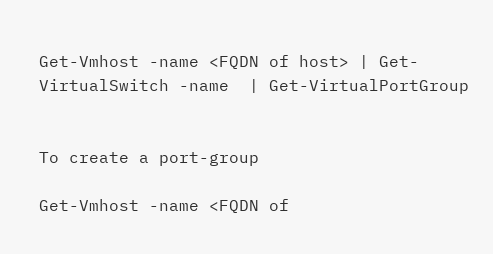Get-Vmhost -name <FQDN of host> | Get-VirtualSwitch -name  | Get-VirtualPortGroup


To create a port-group

Get-Vmhost -name <FQDN of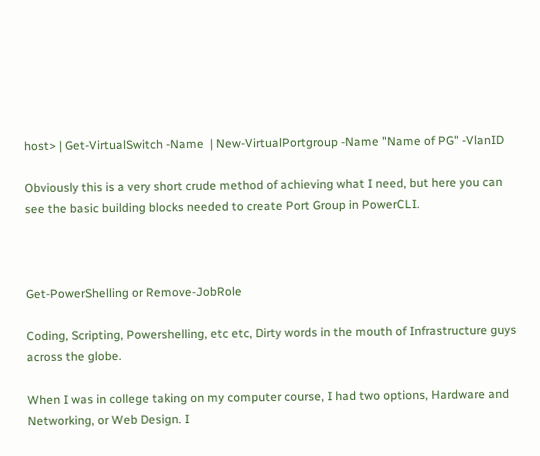host> | Get-VirtualSwitch -Name  | New-VirtualPortgroup -Name "Name of PG" -VlanID

Obviously this is a very short crude method of achieving what I need, but here you can see the basic building blocks needed to create Port Group in PowerCLI.



Get-PowerShelling or Remove-JobRole

Coding, Scripting, Powershelling, etc etc, Dirty words in the mouth of Infrastructure guys across the globe.

When I was in college taking on my computer course, I had two options, Hardware and Networking, or Web Design. I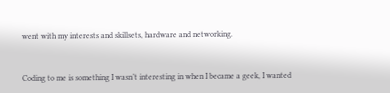went with my interests and skillsets, hardware and networking.


Coding to me is something I wasn’t interesting in when I became a geek, I wanted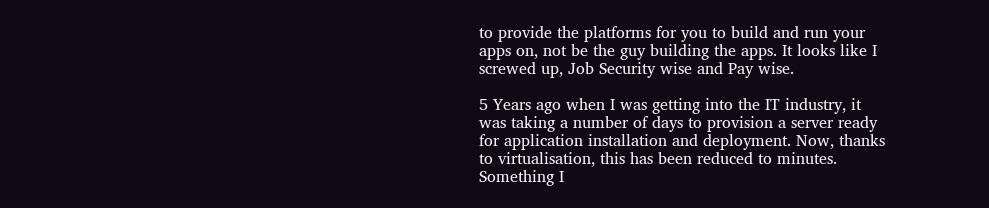to provide the platforms for you to build and run your apps on, not be the guy building the apps. It looks like I screwed up, Job Security wise and Pay wise.

5 Years ago when I was getting into the IT industry, it was taking a number of days to provision a server ready for application installation and deployment. Now, thanks to virtualisation, this has been reduced to minutes. Something I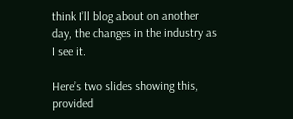think I’ll blog about on another day, the changes in the industry as I see it.

Here’s two slides showing this, provided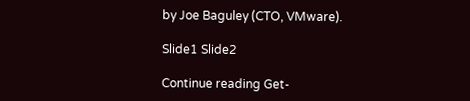by Joe Baguley (CTO, VMware).

Slide1 Slide2

Continue reading Get-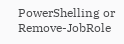PowerShelling or Remove-JobRole